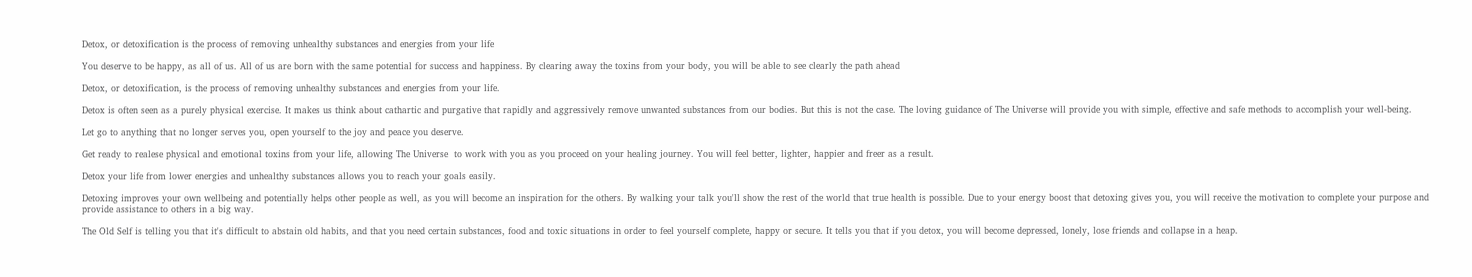Detox, or detoxification is the process of removing unhealthy substances and energies from your life

You deserve to be happy, as all of us. All of us are born with the same potential for success and happiness. By clearing away the toxins from your body, you will be able to see clearly the path ahead

Detox, or detoxification, is the process of removing unhealthy substances and energies from your life.

Detox is often seen as a purely physical exercise. It makes us think about cathartic and purgative that rapidly and aggressively remove unwanted substances from our bodies. But this is not the case. The loving guidance of The Universe will provide you with simple, effective and safe methods to accomplish your well-being.

Let go to anything that no longer serves you, open yourself to the joy and peace you deserve.

Get ready to realese physical and emotional toxins from your life, allowing The Universe  to work with you as you proceed on your healing journey. You will feel better, lighter, happier and freer as a result.

Detox your life from lower energies and unhealthy substances allows you to reach your goals easily.

Detoxing improves your own wellbeing and potentially helps other people as well, as you will become an inspiration for the others. By walking your talk you'll show the rest of the world that true health is possible. Due to your energy boost that detoxing gives you, you will receive the motivation to complete your purpose and provide assistance to others in a big way.

The Old Self is telling you that it's difficult to abstain old habits, and that you need certain substances, food and toxic situations in order to feel yourself complete, happy or secure. It tells you that if you detox, you will become depressed, lonely, lose friends and collapse in a heap.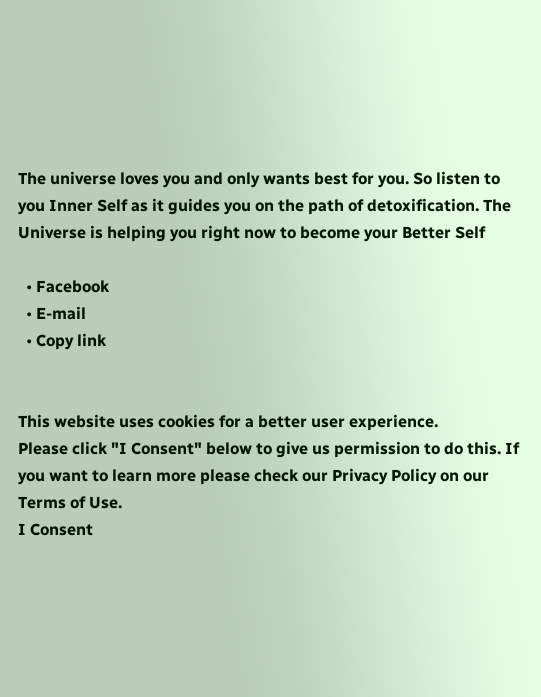The universe loves you and only wants best for you. So listen to you Inner Self as it guides you on the path of detoxification. The Universe is helping you right now to become your Better Self

  • Facebook
  • E-mail
  • Copy link


This website uses cookies for a better user experience.
Please click "I Consent" below to give us permission to do this. If you want to learn more please check our Privacy Policy on our Terms of Use.
I Consent